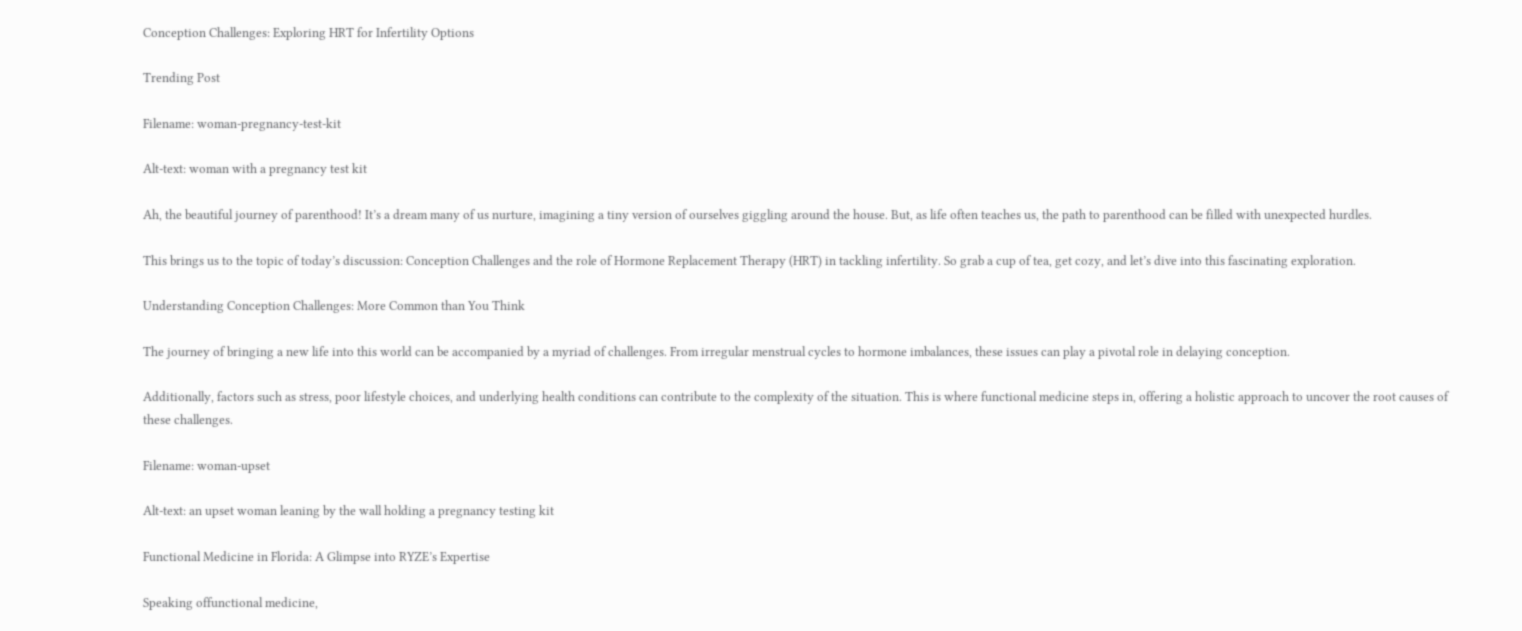Conception Challenges: Exploring HRT for Infertility Options

Trending Post

Filename: woman-pregnancy-test-kit

Alt-text: woman with a pregnancy test kit

Ah, the beautiful journey of parenthood! It’s a dream many of us nurture, imagining a tiny version of ourselves giggling around the house. But, as life often teaches us, the path to parenthood can be filled with unexpected hurdles.

This brings us to the topic of today’s discussion: Conception Challenges and the role of Hormone Replacement Therapy (HRT) in tackling infertility. So grab a cup of tea, get cozy, and let’s dive into this fascinating exploration.

Understanding Conception Challenges: More Common than You Think

The journey of bringing a new life into this world can be accompanied by a myriad of challenges. From irregular menstrual cycles to hormone imbalances, these issues can play a pivotal role in delaying conception.

Additionally, factors such as stress, poor lifestyle choices, and underlying health conditions can contribute to the complexity of the situation. This is where functional medicine steps in, offering a holistic approach to uncover the root causes of these challenges.

Filename: woman-upset

Alt-text: an upset woman leaning by the wall holding a pregnancy testing kit

Functional Medicine in Florida: A Glimpse into RYZE’s Expertise

Speaking offunctional medicine,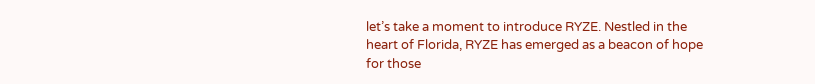let’s take a moment to introduce RYZE. Nestled in the heart of Florida, RYZE has emerged as a beacon of hope for those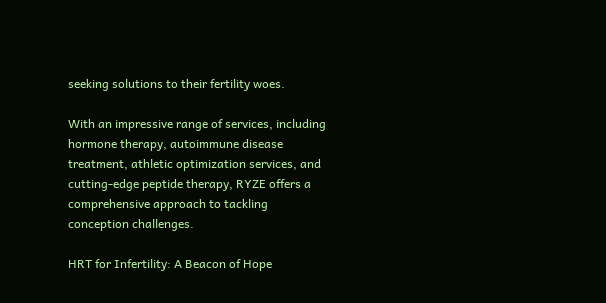seeking solutions to their fertility woes.

With an impressive range of services, including hormone therapy, autoimmune disease treatment, athletic optimization services, and cutting-edge peptide therapy, RYZE offers a comprehensive approach to tackling conception challenges.

HRT for Infertility: A Beacon of Hope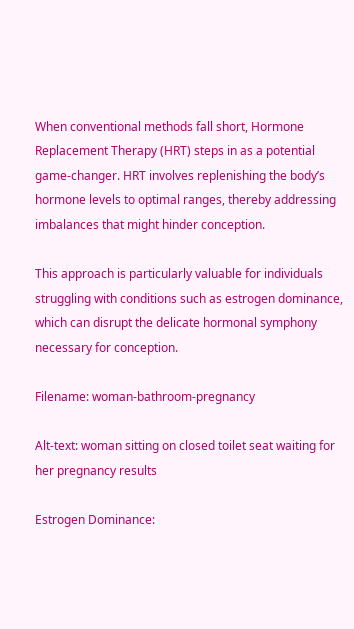When conventional methods fall short, Hormone Replacement Therapy (HRT) steps in as a potential game-changer. HRT involves replenishing the body’s hormone levels to optimal ranges, thereby addressing imbalances that might hinder conception.

This approach is particularly valuable for individuals struggling with conditions such as estrogen dominance, which can disrupt the delicate hormonal symphony necessary for conception.

Filename: woman-bathroom-pregnancy

Alt-text: woman sitting on closed toilet seat waiting for her pregnancy results

Estrogen Dominance: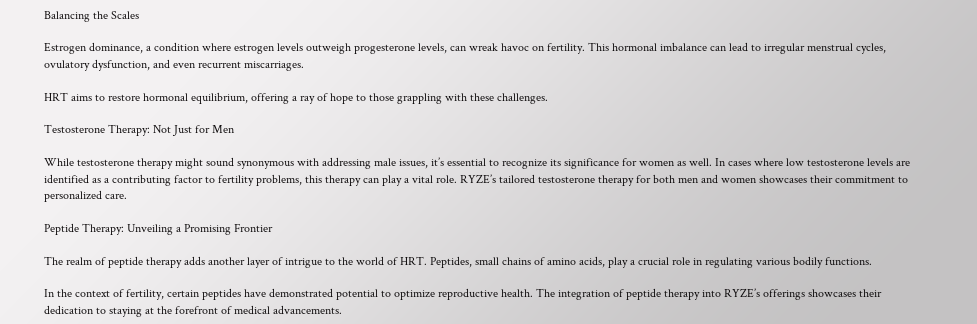Balancing the Scales

Estrogen dominance, a condition where estrogen levels outweigh progesterone levels, can wreak havoc on fertility. This hormonal imbalance can lead to irregular menstrual cycles, ovulatory dysfunction, and even recurrent miscarriages.

HRT aims to restore hormonal equilibrium, offering a ray of hope to those grappling with these challenges.

Testosterone Therapy: Not Just for Men

While testosterone therapy might sound synonymous with addressing male issues, it’s essential to recognize its significance for women as well. In cases where low testosterone levels are identified as a contributing factor to fertility problems, this therapy can play a vital role. RYZE’s tailored testosterone therapy for both men and women showcases their commitment to personalized care.

Peptide Therapy: Unveiling a Promising Frontier

The realm of peptide therapy adds another layer of intrigue to the world of HRT. Peptides, small chains of amino acids, play a crucial role in regulating various bodily functions.

In the context of fertility, certain peptides have demonstrated potential to optimize reproductive health. The integration of peptide therapy into RYZE’s offerings showcases their dedication to staying at the forefront of medical advancements.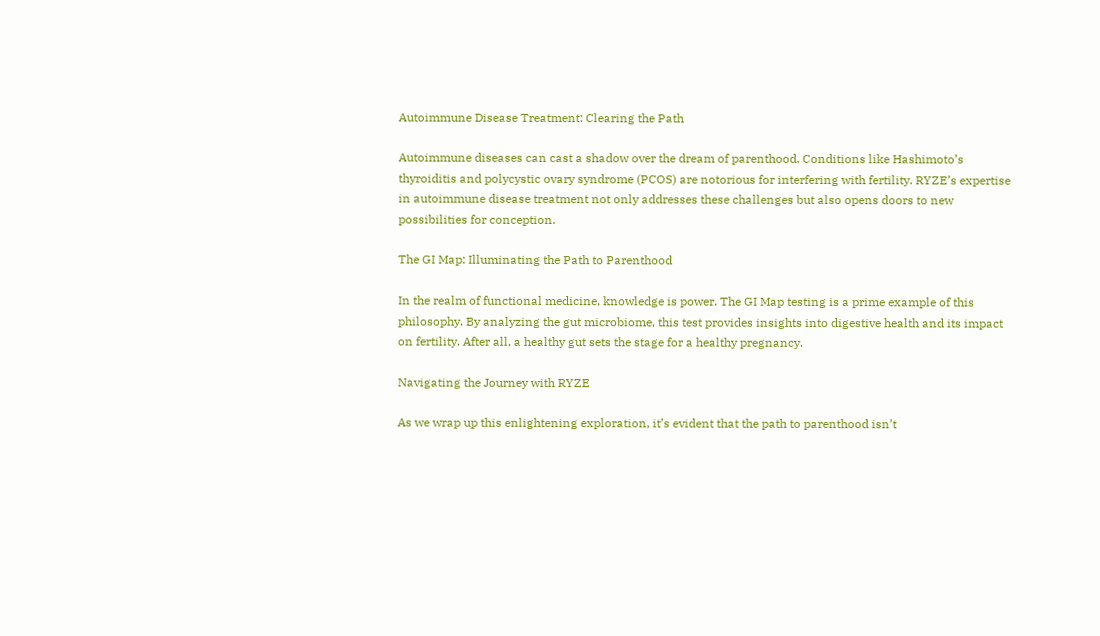Autoimmune Disease Treatment: Clearing the Path

Autoimmune diseases can cast a shadow over the dream of parenthood. Conditions like Hashimoto’s thyroiditis and polycystic ovary syndrome (PCOS) are notorious for interfering with fertility. RYZE’s expertise in autoimmune disease treatment not only addresses these challenges but also opens doors to new possibilities for conception.

The GI Map: Illuminating the Path to Parenthood

In the realm of functional medicine, knowledge is power. The GI Map testing is a prime example of this philosophy. By analyzing the gut microbiome, this test provides insights into digestive health and its impact on fertility. After all, a healthy gut sets the stage for a healthy pregnancy.

Navigating the Journey with RYZE

As we wrap up this enlightening exploration, it’s evident that the path to parenthood isn’t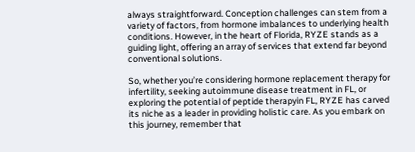always straightforward. Conception challenges can stem from a variety of factors, from hormone imbalances to underlying health conditions. However, in the heart of Florida, RYZE stands as a guiding light, offering an array of services that extend far beyond conventional solutions.

So, whether you’re considering hormone replacement therapy for infertility, seeking autoimmune disease treatment in FL, or exploring the potential of peptide therapyin FL, RYZE has carved its niche as a leader in providing holistic care. As you embark on this journey, remember that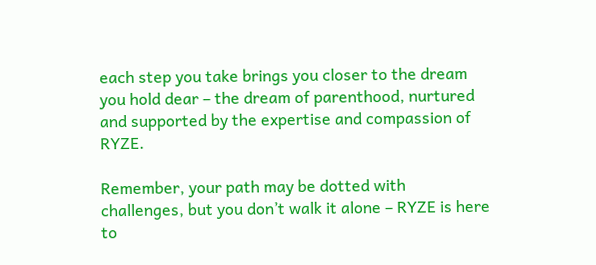each step you take brings you closer to the dream you hold dear – the dream of parenthood, nurtured and supported by the expertise and compassion of RYZE.

Remember, your path may be dotted with challenges, but you don’t walk it alone – RYZE is here to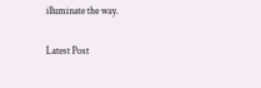illuminate the way.

Latest Post